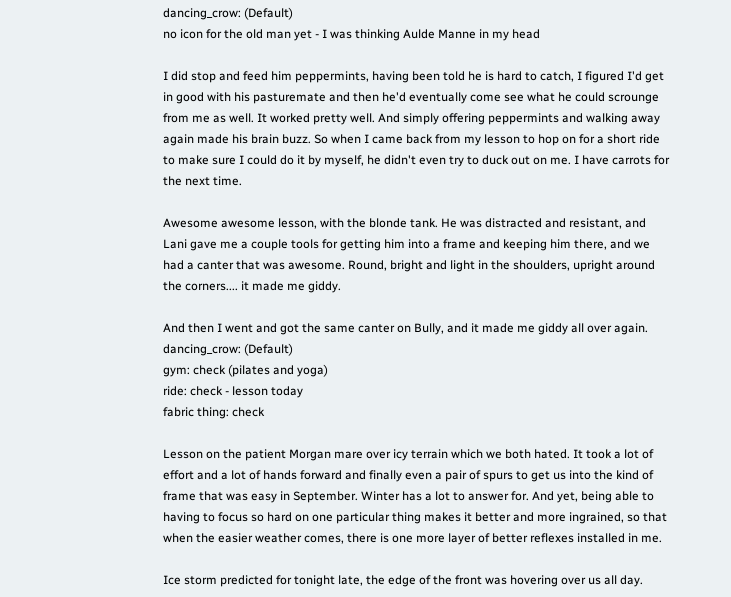dancing_crow: (Default)
no icon for the old man yet - I was thinking Aulde Manne in my head

I did stop and feed him peppermints, having been told he is hard to catch, I figured I'd get in good with his pasturemate and then he'd eventually come see what he could scrounge from me as well. It worked pretty well. And simply offering peppermints and walking away again made his brain buzz. So when I came back from my lesson to hop on for a short ride to make sure I could do it by myself, he didn't even try to duck out on me. I have carrots for the next time.

Awesome awesome lesson, with the blonde tank. He was distracted and resistant, and Lani gave me a couple tools for getting him into a frame and keeping him there, and we had a canter that was awesome. Round, bright and light in the shoulders, upright around the corners.... it made me giddy.

And then I went and got the same canter on Bully, and it made me giddy all over again.
dancing_crow: (Default)
gym: check (pilates and yoga)
ride: check - lesson today
fabric thing: check

Lesson on the patient Morgan mare over icy terrain which we both hated. It took a lot of effort and a lot of hands forward and finally even a pair of spurs to get us into the kind of frame that was easy in September. Winter has a lot to answer for. And yet, being able to having to focus so hard on one particular thing makes it better and more ingrained, so that when the easier weather comes, there is one more layer of better reflexes installed in me.

Ice storm predicted for tonight late, the edge of the front was hovering over us all day.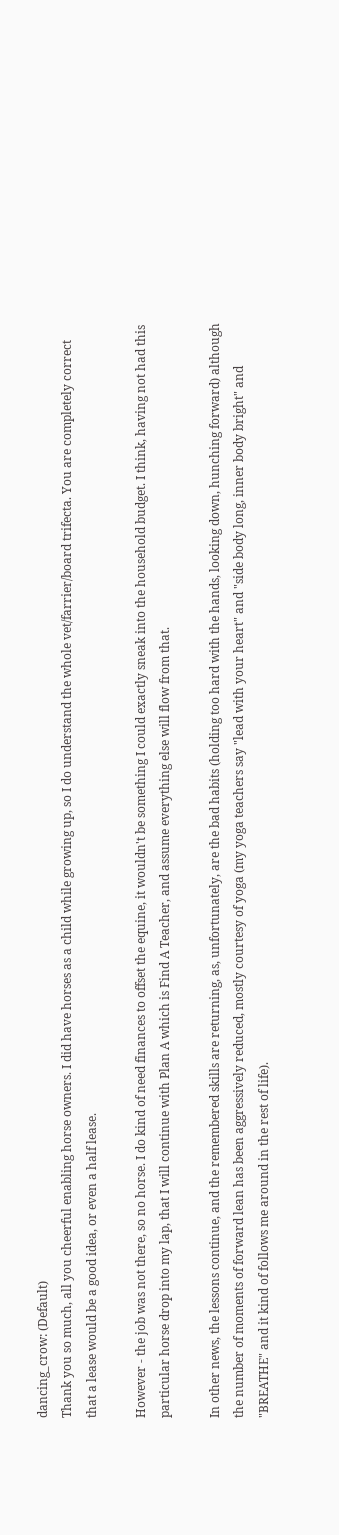dancing_crow: (Default)
Thank you so much, all you cheerful enabling horse owners. I did have horses as a child while growing up, so I do understand the whole vet/farrier/board trifecta. You are completely correct that a lease would be a good idea, or even a half lease.

However - the job was not there, so no horse. I do kind of need finances to offset the equine, it wouldn't be something I could exactly sneak into the household budget. I think, having not had this particular horse drop into my lap, that I will continue with Plan A which is Find A Teacher, and assume everything else will flow from that.

In other news, the lessons continue, and the remembered skills are returning, as, unfortunately, are the bad habits (holding too hard with the hands, looking down, hunching forward) although the number of moments of forward lean has been aggressively reduced, mostly courtesy of yoga (my yoga teachers say "lead with your heart" and "side body long, inner body bright" and "BREATHE" and it kind of follows me around in the rest of life).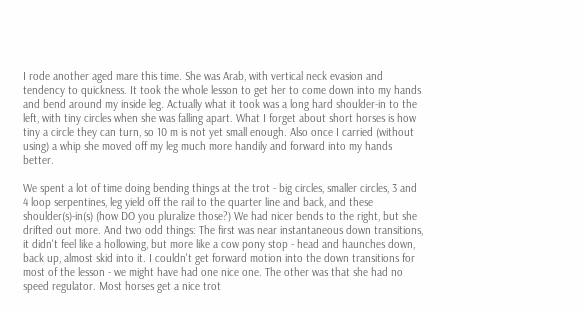I rode another aged mare this time. She was Arab, with vertical neck evasion and tendency to quickness. It took the whole lesson to get her to come down into my hands and bend around my inside leg. Actually what it took was a long hard shoulder-in to the left, with tiny circles when she was falling apart. What I forget about short horses is how tiny a circle they can turn, so 10 m is not yet small enough. Also once I carried (without using) a whip she moved off my leg much more handily and forward into my hands better.

We spent a lot of time doing bending things at the trot - big circles, smaller circles, 3 and 4 loop serpentines, leg yield off the rail to the quarter line and back, and these shoulder(s)-in(s) (how DO you pluralize those?) We had nicer bends to the right, but she drifted out more. And two odd things: The first was near instantaneous down transitions, it didn't feel like a hollowing, but more like a cow pony stop - head and haunches down, back up, almost skid into it. I couldn't get forward motion into the down transitions for most of the lesson - we might have had one nice one. The other was that she had no speed regulator. Most horses get a nice trot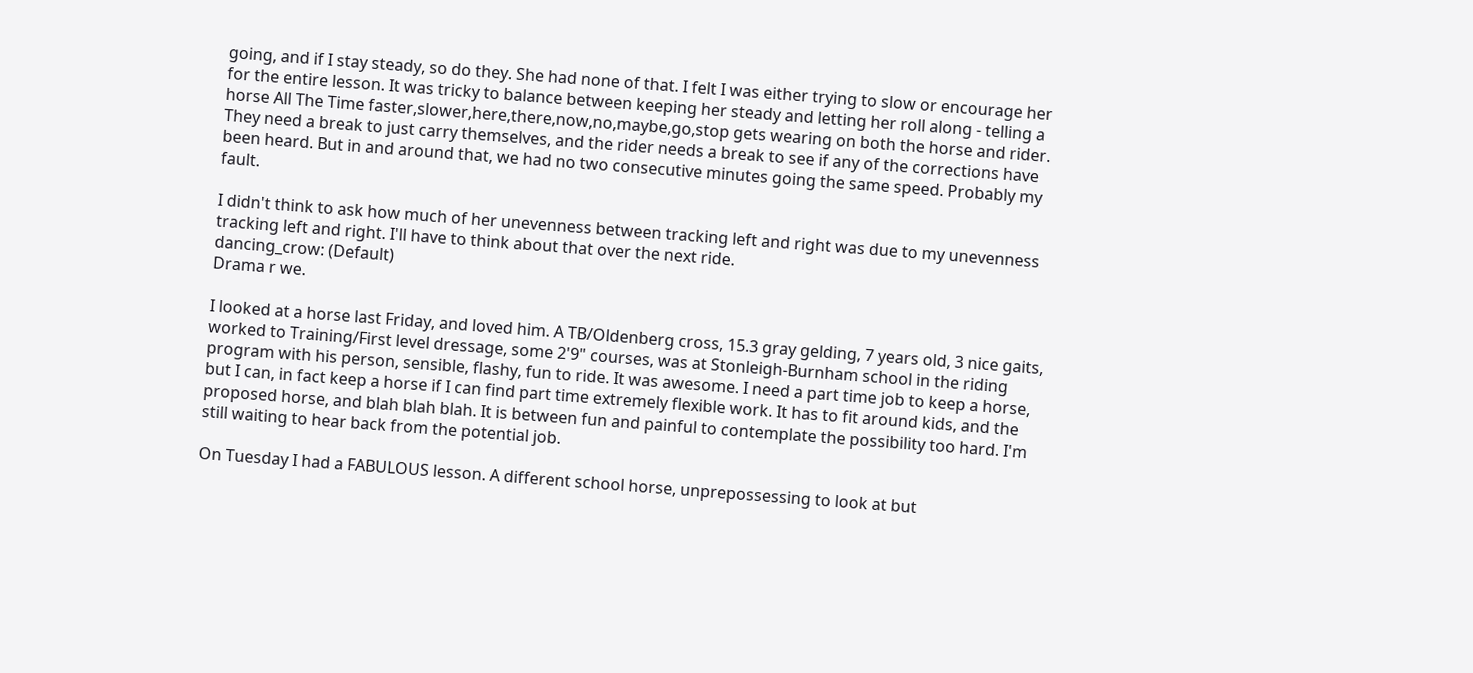going, and if I stay steady, so do they. She had none of that. I felt I was either trying to slow or encourage her for the entire lesson. It was tricky to balance between keeping her steady and letting her roll along - telling a horse All The Time faster,slower,here,there,now,no,maybe,go,stop gets wearing on both the horse and rider. They need a break to just carry themselves, and the rider needs a break to see if any of the corrections have been heard. But in and around that, we had no two consecutive minutes going the same speed. Probably my fault.

I didn't think to ask how much of her unevenness between tracking left and right was due to my unevenness tracking left and right. I'll have to think about that over the next ride.
dancing_crow: (Default)
Drama r we.

I looked at a horse last Friday, and loved him. A TB/Oldenberg cross, 15.3 gray gelding, 7 years old, 3 nice gaits, worked to Training/First level dressage, some 2'9" courses, was at Stonleigh-Burnham school in the riding program with his person, sensible, flashy, fun to ride. It was awesome. I need a part time job to keep a horse, but I can, in fact keep a horse if I can find part time extremely flexible work. It has to fit around kids, and the proposed horse, and blah blah blah. It is between fun and painful to contemplate the possibility too hard. I'm still waiting to hear back from the potential job.

On Tuesday I had a FABULOUS lesson. A different school horse, unprepossessing to look at but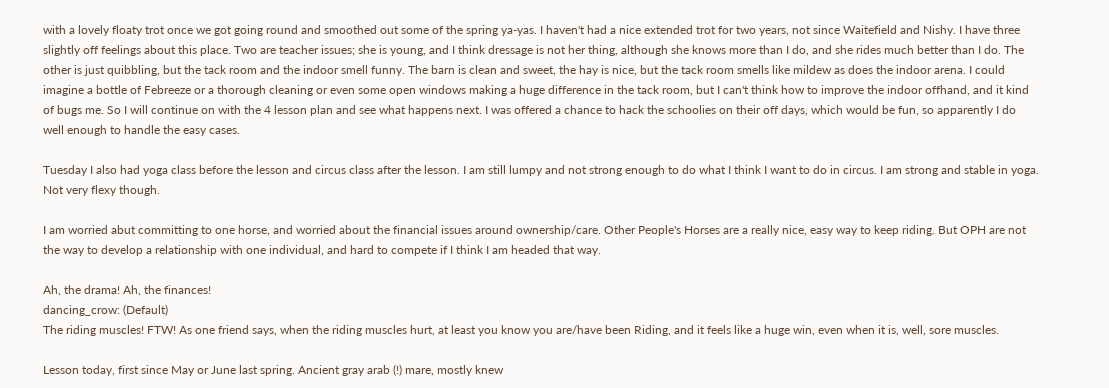with a lovely floaty trot once we got going round and smoothed out some of the spring ya-yas. I haven't had a nice extended trot for two years, not since Waitefield and Nishy. I have three slightly off feelings about this place. Two are teacher issues; she is young, and I think dressage is not her thing, although she knows more than I do, and she rides much better than I do. The other is just quibbling, but the tack room and the indoor smell funny. The barn is clean and sweet, the hay is nice, but the tack room smells like mildew as does the indoor arena. I could imagine a bottle of Febreeze or a thorough cleaning or even some open windows making a huge difference in the tack room, but I can't think how to improve the indoor offhand, and it kind of bugs me. So I will continue on with the 4 lesson plan and see what happens next. I was offered a chance to hack the schoolies on their off days, which would be fun, so apparently I do well enough to handle the easy cases.

Tuesday I also had yoga class before the lesson and circus class after the lesson. I am still lumpy and not strong enough to do what I think I want to do in circus. I am strong and stable in yoga. Not very flexy though.

I am worried abut committing to one horse, and worried about the financial issues around ownership/care. Other People's Horses are a really nice, easy way to keep riding. But OPH are not the way to develop a relationship with one individual, and hard to compete if I think I am headed that way.

Ah, the drama! Ah, the finances!
dancing_crow: (Default)
The riding muscles! FTW! As one friend says, when the riding muscles hurt, at least you know you are/have been Riding, and it feels like a huge win, even when it is, well, sore muscles.

Lesson today, first since May or June last spring. Ancient gray arab (!) mare, mostly knew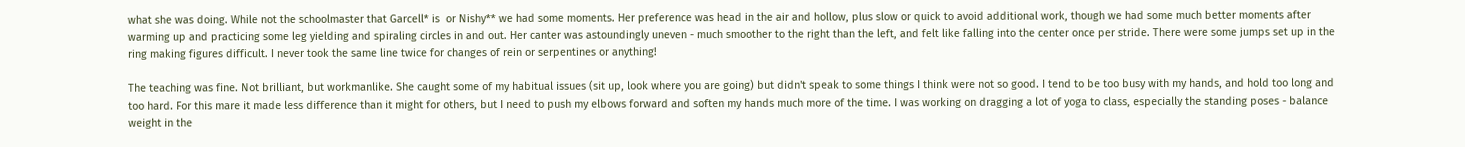what she was doing. While not the schoolmaster that Garcell* is  or Nishy** we had some moments. Her preference was head in the air and hollow, plus slow or quick to avoid additional work, though we had some much better moments after warming up and practicing some leg yielding and spiraling circles in and out. Her canter was astoundingly uneven - much smoother to the right than the left, and felt like falling into the center once per stride. There were some jumps set up in the ring making figures difficult. I never took the same line twice for changes of rein or serpentines or anything!

The teaching was fine. Not brilliant, but workmanlike. She caught some of my habitual issues (sit up, look where you are going) but didn't speak to some things I think were not so good. I tend to be too busy with my hands, and hold too long and too hard. For this mare it made less difference than it might for others, but I need to push my elbows forward and soften my hands much more of the time. I was working on dragging a lot of yoga to class, especially the standing poses - balance weight in the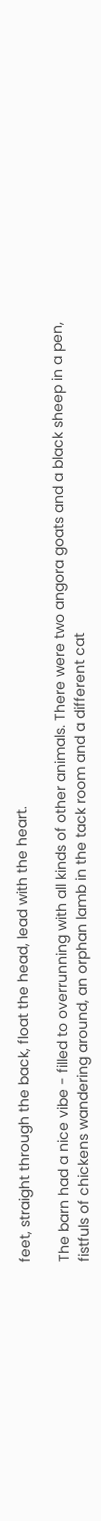feet, straight through the back, float the head, lead with the heart.

The barn had a nice vibe - filled to overrunning with all kinds of other animals. There were two angora goats and a black sheep in a pen, fistfuls of chickens wandering around, an orphan lamb in the tack room and a different cat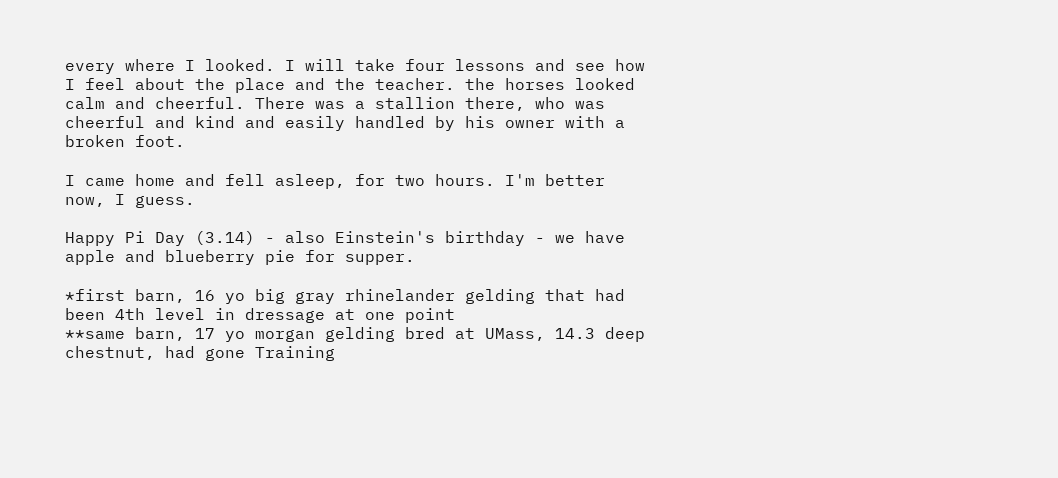every where I looked. I will take four lessons and see how I feel about the place and the teacher. the horses looked calm and cheerful. There was a stallion there, who was cheerful and kind and easily handled by his owner with a broken foot.

I came home and fell asleep, for two hours. I'm better now, I guess.

Happy Pi Day (3.14) - also Einstein's birthday - we have apple and blueberry pie for supper.

*first barn, 16 yo big gray rhinelander gelding that had been 4th level in dressage at one point
**same barn, 17 yo morgan gelding bred at UMass, 14.3 deep chestnut, had gone Training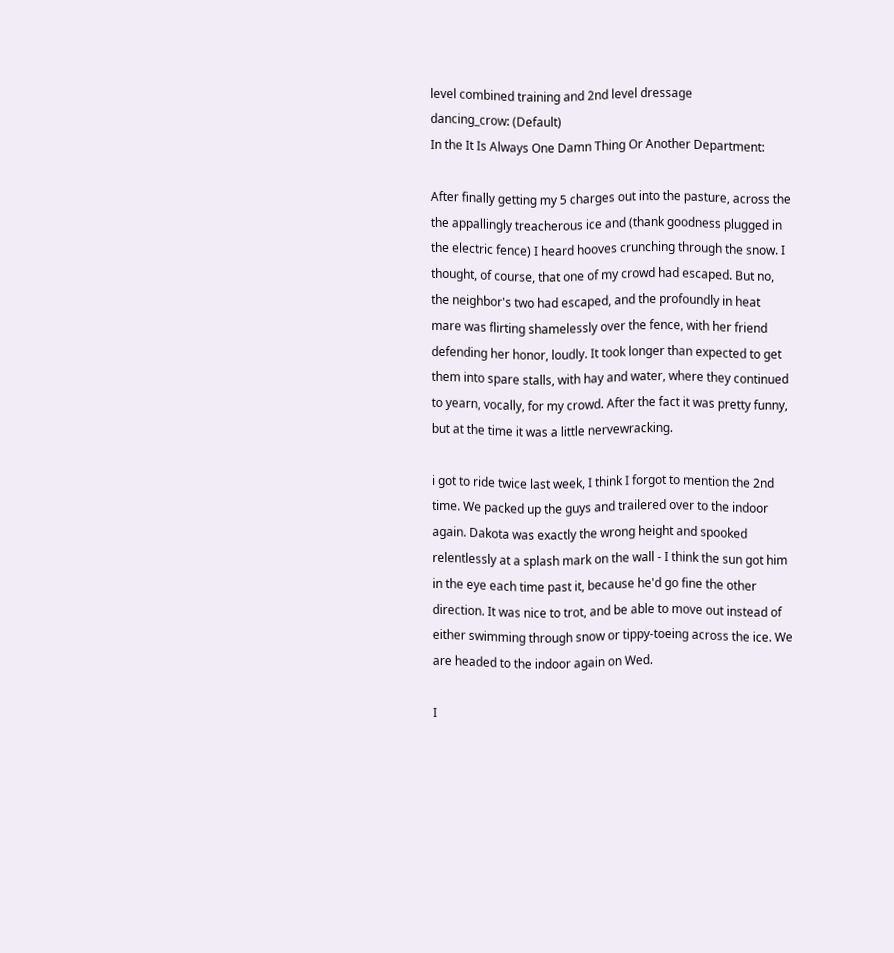level combined training and 2nd level dressage
dancing_crow: (Default)
In the It Is Always One Damn Thing Or Another Department:

After finally getting my 5 charges out into the pasture, across the the appallingly treacherous ice and (thank goodness plugged in the electric fence) I heard hooves crunching through the snow. I thought, of course, that one of my crowd had escaped. But no, the neighbor's two had escaped, and the profoundly in heat mare was flirting shamelessly over the fence, with her friend defending her honor, loudly. It took longer than expected to get them into spare stalls, with hay and water, where they continued to yearn, vocally, for my crowd. After the fact it was pretty funny, but at the time it was a little nervewracking.

i got to ride twice last week, I think I forgot to mention the 2nd time. We packed up the guys and trailered over to the indoor again. Dakota was exactly the wrong height and spooked relentlessly at a splash mark on the wall - I think the sun got him in the eye each time past it, because he'd go fine the other direction. It was nice to trot, and be able to move out instead of either swimming through snow or tippy-toeing across the ice. We are headed to the indoor again on Wed.

I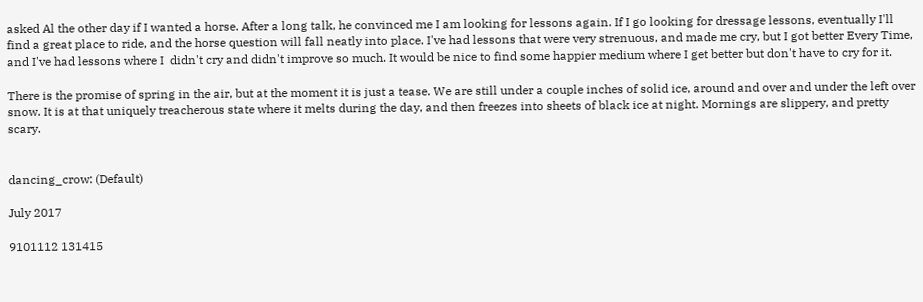asked Al the other day if I wanted a horse. After a long talk, he convinced me I am looking for lessons again. If I go looking for dressage lessons, eventually I'll find a great place to ride, and the horse question will fall neatly into place. I've had lessons that were very strenuous, and made me cry, but I got better Every Time, and I've had lessons where I  didn't cry and didn't improve so much. It would be nice to find some happier medium where I get better but don't have to cry for it.

There is the promise of spring in the air, but at the moment it is just a tease. We are still under a couple inches of solid ice, around and over and under the left over snow. It is at that uniquely treacherous state where it melts during the day, and then freezes into sheets of black ice at night. Mornings are slippery, and pretty scary.


dancing_crow: (Default)

July 2017

9101112 131415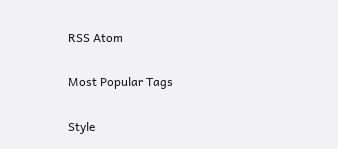RSS Atom

Most Popular Tags

Style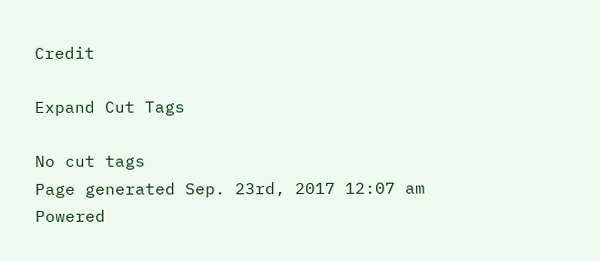Credit

Expand Cut Tags

No cut tags
Page generated Sep. 23rd, 2017 12:07 am
Powered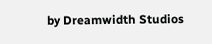by Dreamwidth Studios